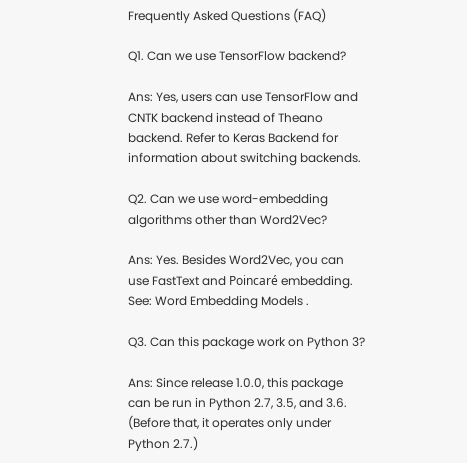Frequently Asked Questions (FAQ)

Q1. Can we use TensorFlow backend?

Ans: Yes, users can use TensorFlow and CNTK backend instead of Theano backend. Refer to Keras Backend for information about switching backends.

Q2. Can we use word-embedding algorithms other than Word2Vec?

Ans: Yes. Besides Word2Vec, you can use FastText and Poincaré embedding. See: Word Embedding Models .

Q3. Can this package work on Python 3?

Ans: Since release 1.0.0, this package can be run in Python 2.7, 3.5, and 3.6. (Before that, it operates only under Python 2.7.)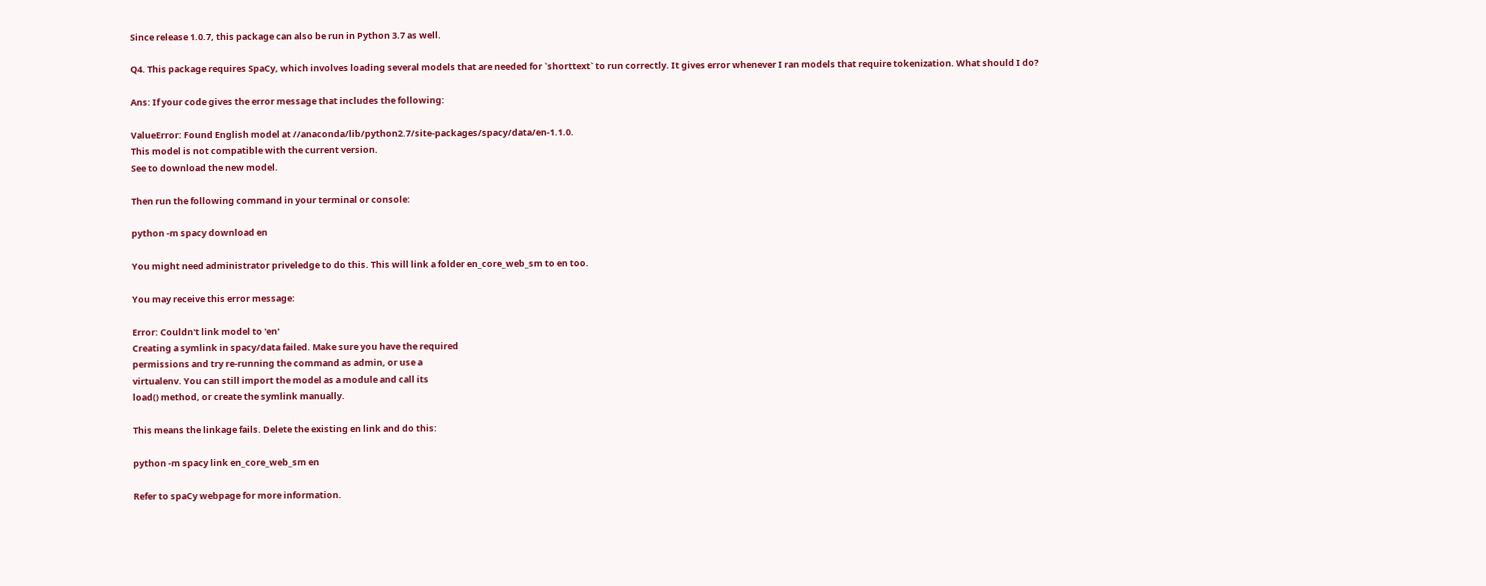Since release 1.0.7, this package can also be run in Python 3.7 as well.

Q4. This package requires SpaCy, which involves loading several models that are needed for `shorttext` to run correctly. It gives error whenever I ran models that require tokenization. What should I do?

Ans: If your code gives the error message that includes the following:

ValueError: Found English model at //anaconda/lib/python2.7/site-packages/spacy/data/en-1.1.0.
This model is not compatible with the current version.
See to download the new model.

Then run the following command in your terminal or console:

python -m spacy download en

You might need administrator priveledge to do this. This will link a folder en_core_web_sm to en too.

You may receive this error message:

Error: Couldn't link model to 'en'
Creating a symlink in spacy/data failed. Make sure you have the required
permissions and try re-running the command as admin, or use a
virtualenv. You can still import the model as a module and call its
load() method, or create the symlink manually.

This means the linkage fails. Delete the existing en link and do this:

python -m spacy link en_core_web_sm en

Refer to spaCy webpage for more information.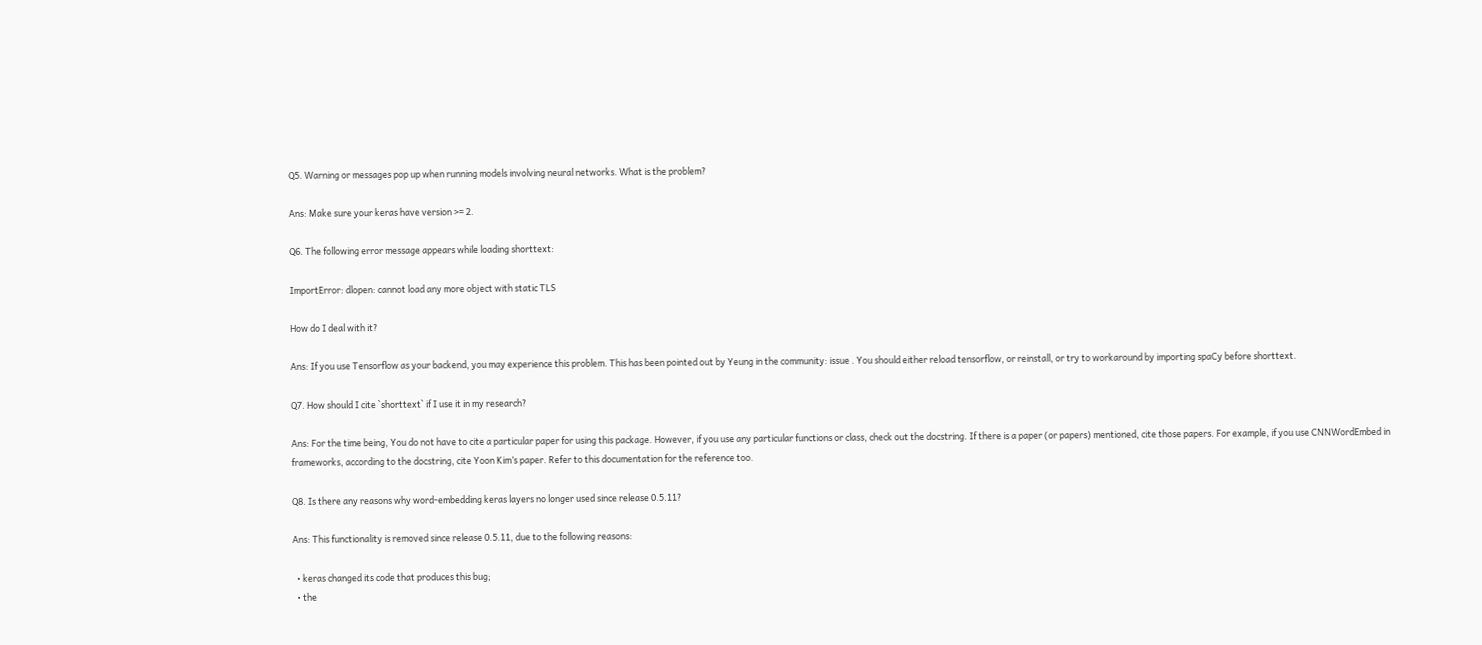Q5. Warning or messages pop up when running models involving neural networks. What is the problem?

Ans: Make sure your keras have version >= 2.

Q6. The following error message appears while loading shorttext:

ImportError: dlopen: cannot load any more object with static TLS

How do I deal with it?

Ans: If you use Tensorflow as your backend, you may experience this problem. This has been pointed out by Yeung in the community: issue . You should either reload tensorflow, or reinstall, or try to workaround by importing spaCy before shorttext.

Q7. How should I cite `shorttext` if I use it in my research?

Ans: For the time being, You do not have to cite a particular paper for using this package. However, if you use any particular functions or class, check out the docstring. If there is a paper (or papers) mentioned, cite those papers. For example, if you use CNNWordEmbed in frameworks, according to the docstring, cite Yoon Kim’s paper. Refer to this documentation for the reference too.

Q8. Is there any reasons why word-embedding keras layers no longer used since release 0.5.11?

Ans: This functionality is removed since release 0.5.11, due to the following reasons:

  • keras changed its code that produces this bug;
  • the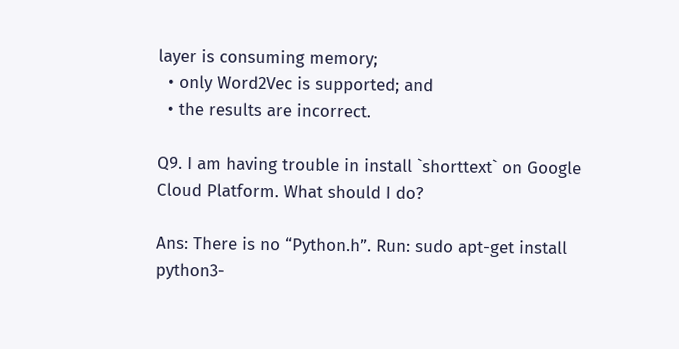layer is consuming memory;
  • only Word2Vec is supported; and
  • the results are incorrect.

Q9. I am having trouble in install `shorttext` on Google Cloud Platform. What should I do?

Ans: There is no “Python.h”. Run: sudo apt-get install python3-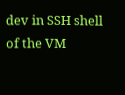dev in SSH shell of the VM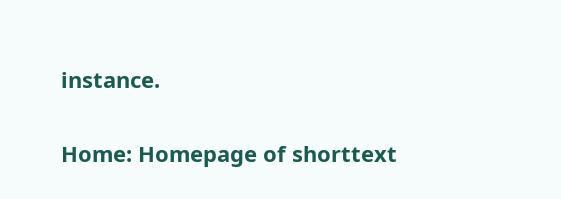instance.

Home: Homepage of shorttext